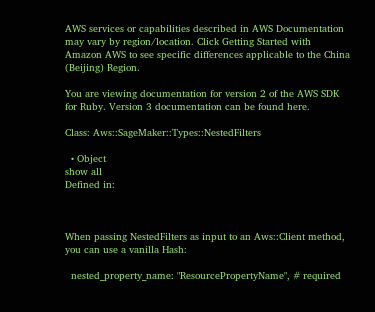AWS services or capabilities described in AWS Documentation may vary by region/location. Click Getting Started with Amazon AWS to see specific differences applicable to the China (Beijing) Region.

You are viewing documentation for version 2 of the AWS SDK for Ruby. Version 3 documentation can be found here.

Class: Aws::SageMaker::Types::NestedFilters

  • Object
show all
Defined in:



When passing NestedFilters as input to an Aws::Client method, you can use a vanilla Hash:

  nested_property_name: "ResourcePropertyName", # required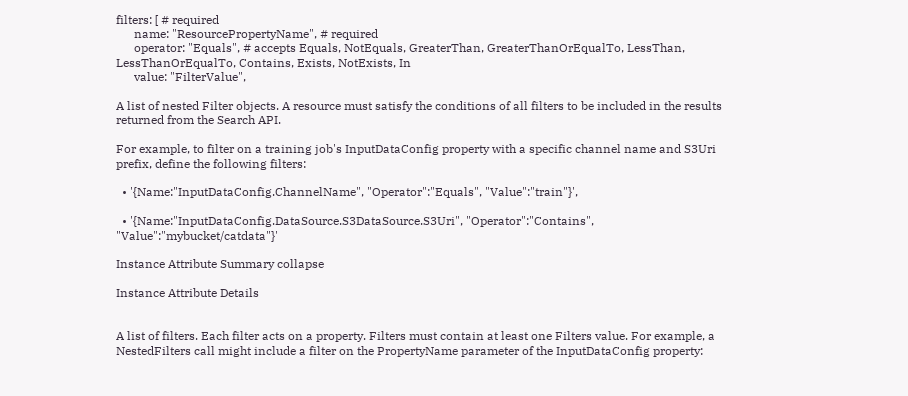filters: [ # required
      name: "ResourcePropertyName", # required
      operator: "Equals", # accepts Equals, NotEquals, GreaterThan, GreaterThanOrEqualTo, LessThan, LessThanOrEqualTo, Contains, Exists, NotExists, In
      value: "FilterValue",

A list of nested Filter objects. A resource must satisfy the conditions of all filters to be included in the results returned from the Search API.

For example, to filter on a training job's InputDataConfig property with a specific channel name and S3Uri prefix, define the following filters:

  • '{Name:"InputDataConfig.ChannelName", "Operator":"Equals", "Value":"train"}',

  • '{Name:"InputDataConfig.DataSource.S3DataSource.S3Uri", "Operator":"Contains", "Value":"mybucket/catdata"}'

Instance Attribute Summary collapse

Instance Attribute Details


A list of filters. Each filter acts on a property. Filters must contain at least one Filters value. For example, a NestedFilters call might include a filter on the PropertyName parameter of the InputDataConfig property: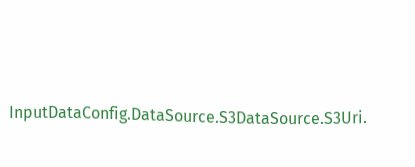InputDataConfig.DataSource.S3DataSource.S3Uri.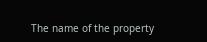The name of the property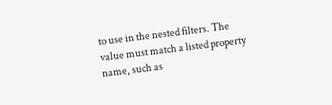to use in the nested filters. The value must match a listed property name, such as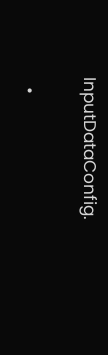InputDataConfig.


  •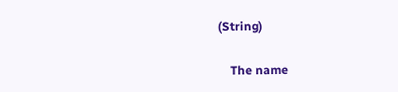(String)

    The name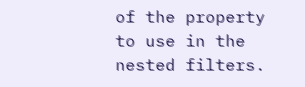of the property to use in the nested filters.